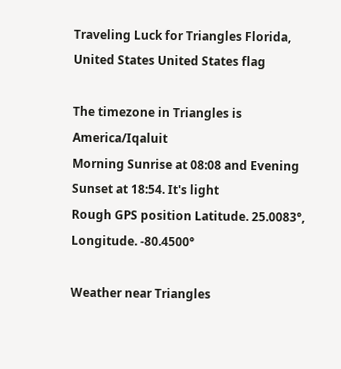Traveling Luck for Triangles Florida, United States United States flag

The timezone in Triangles is America/Iqaluit
Morning Sunrise at 08:08 and Evening Sunset at 18:54. It's light
Rough GPS position Latitude. 25.0083°, Longitude. -80.4500°

Weather near Triangles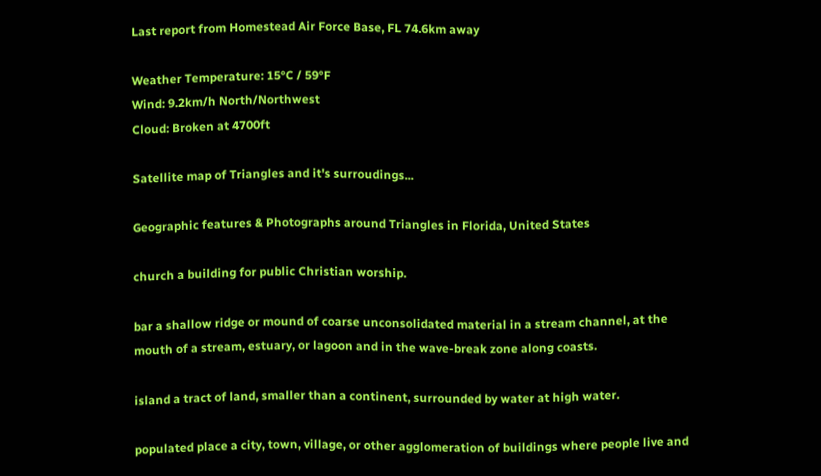Last report from Homestead Air Force Base, FL 74.6km away

Weather Temperature: 15°C / 59°F
Wind: 9.2km/h North/Northwest
Cloud: Broken at 4700ft

Satellite map of Triangles and it's surroudings...

Geographic features & Photographs around Triangles in Florida, United States

church a building for public Christian worship.

bar a shallow ridge or mound of coarse unconsolidated material in a stream channel, at the mouth of a stream, estuary, or lagoon and in the wave-break zone along coasts.

island a tract of land, smaller than a continent, surrounded by water at high water.

populated place a city, town, village, or other agglomeration of buildings where people live and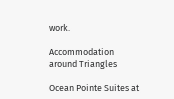work.

Accommodation around Triangles

Ocean Pointe Suites at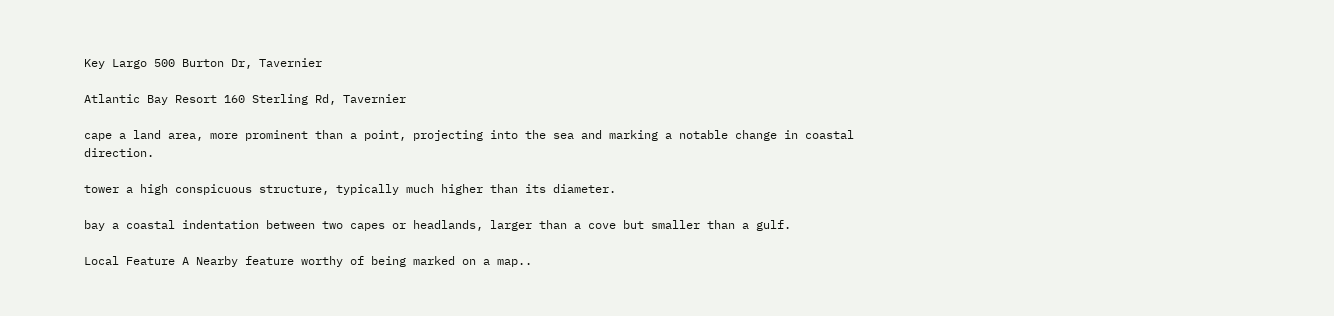Key Largo 500 Burton Dr, Tavernier

Atlantic Bay Resort 160 Sterling Rd, Tavernier

cape a land area, more prominent than a point, projecting into the sea and marking a notable change in coastal direction.

tower a high conspicuous structure, typically much higher than its diameter.

bay a coastal indentation between two capes or headlands, larger than a cove but smaller than a gulf.

Local Feature A Nearby feature worthy of being marked on a map..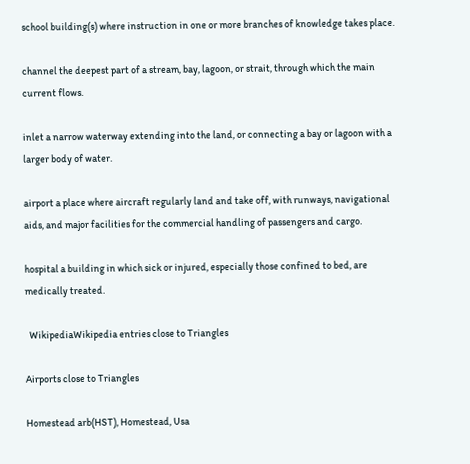school building(s) where instruction in one or more branches of knowledge takes place.

channel the deepest part of a stream, bay, lagoon, or strait, through which the main current flows.

inlet a narrow waterway extending into the land, or connecting a bay or lagoon with a larger body of water.

airport a place where aircraft regularly land and take off, with runways, navigational aids, and major facilities for the commercial handling of passengers and cargo.

hospital a building in which sick or injured, especially those confined to bed, are medically treated.

  WikipediaWikipedia entries close to Triangles

Airports close to Triangles

Homestead arb(HST), Homestead, Usa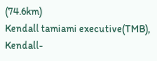(74.6km)
Kendall tamiami executive(TMB), Kendall-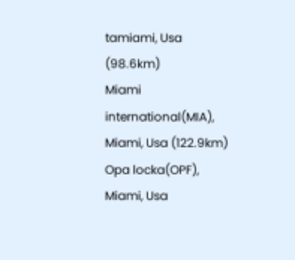tamiami, Usa (98.6km)
Miami international(MIA), Miami, Usa (122.9km)
Opa locka(OPF), Miami, Usa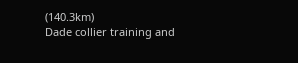(140.3km)
Dade collier training and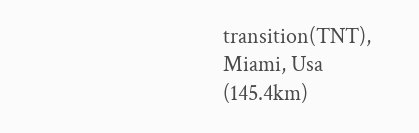transition(TNT), Miami, Usa (145.4km)